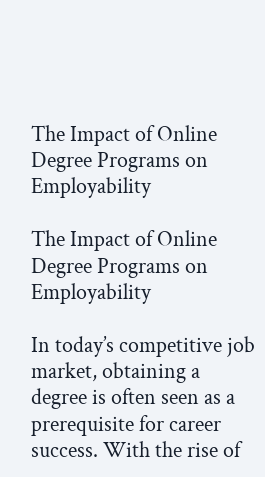The Impact of Online Degree Programs on Employability

The Impact of Online Degree Programs on Employability

In today’s competitive job market, obtaining a degree is often seen as a prerequisite for career success. With the rise of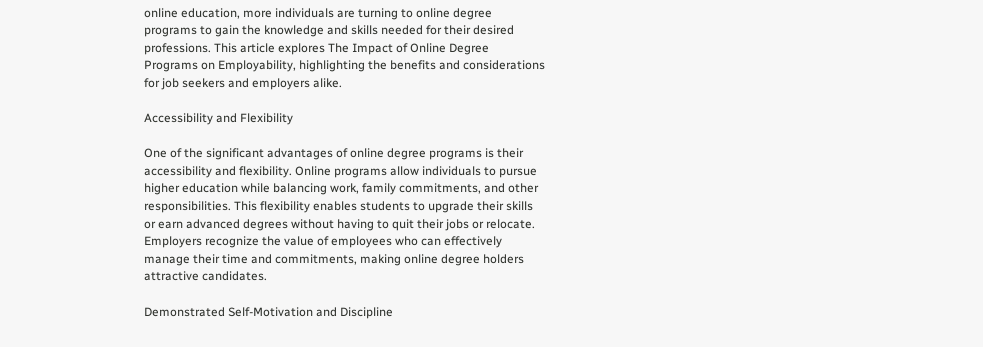online education, more individuals are turning to online degree programs to gain the knowledge and skills needed for their desired professions. This article explores The Impact of Online Degree Programs on Employability, highlighting the benefits and considerations for job seekers and employers alike.

Accessibility and Flexibility

One of the significant advantages of online degree programs is their accessibility and flexibility. Online programs allow individuals to pursue higher education while balancing work, family commitments, and other responsibilities. This flexibility enables students to upgrade their skills or earn advanced degrees without having to quit their jobs or relocate. Employers recognize the value of employees who can effectively manage their time and commitments, making online degree holders attractive candidates.

Demonstrated Self-Motivation and Discipline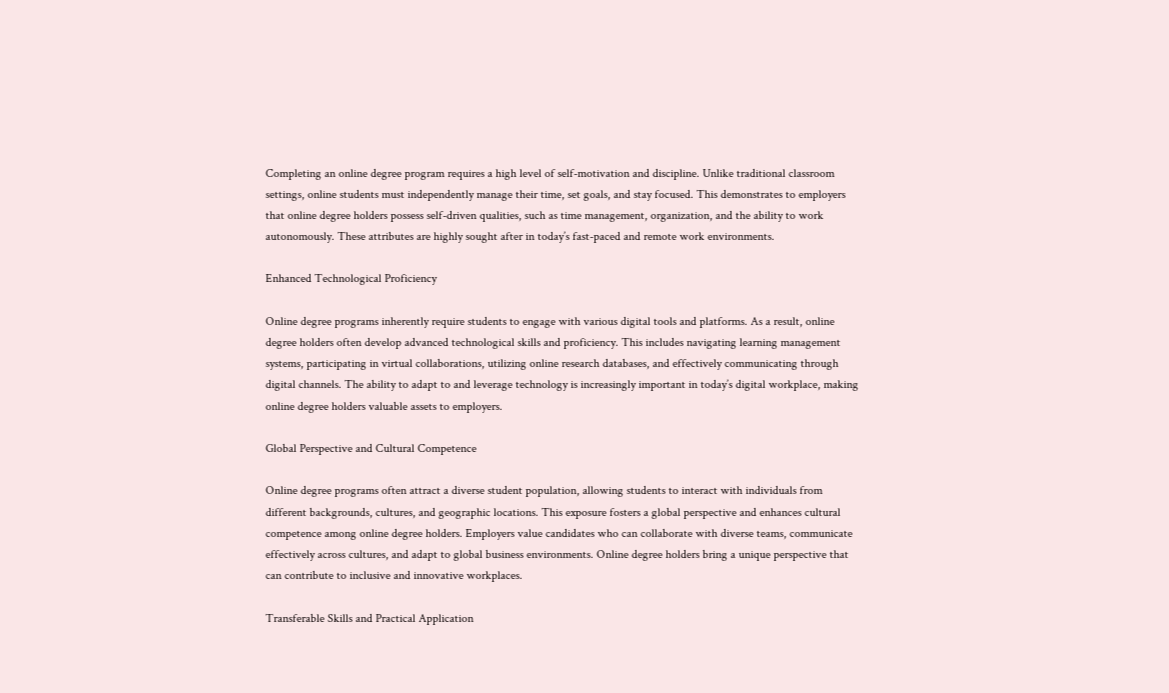Completing an online degree program requires a high level of self-motivation and discipline. Unlike traditional classroom settings, online students must independently manage their time, set goals, and stay focused. This demonstrates to employers that online degree holders possess self-driven qualities, such as time management, organization, and the ability to work autonomously. These attributes are highly sought after in today’s fast-paced and remote work environments.

Enhanced Technological Proficiency

Online degree programs inherently require students to engage with various digital tools and platforms. As a result, online degree holders often develop advanced technological skills and proficiency. This includes navigating learning management systems, participating in virtual collaborations, utilizing online research databases, and effectively communicating through digital channels. The ability to adapt to and leverage technology is increasingly important in today’s digital workplace, making online degree holders valuable assets to employers.

Global Perspective and Cultural Competence

Online degree programs often attract a diverse student population, allowing students to interact with individuals from different backgrounds, cultures, and geographic locations. This exposure fosters a global perspective and enhances cultural competence among online degree holders. Employers value candidates who can collaborate with diverse teams, communicate effectively across cultures, and adapt to global business environments. Online degree holders bring a unique perspective that can contribute to inclusive and innovative workplaces.

Transferable Skills and Practical Application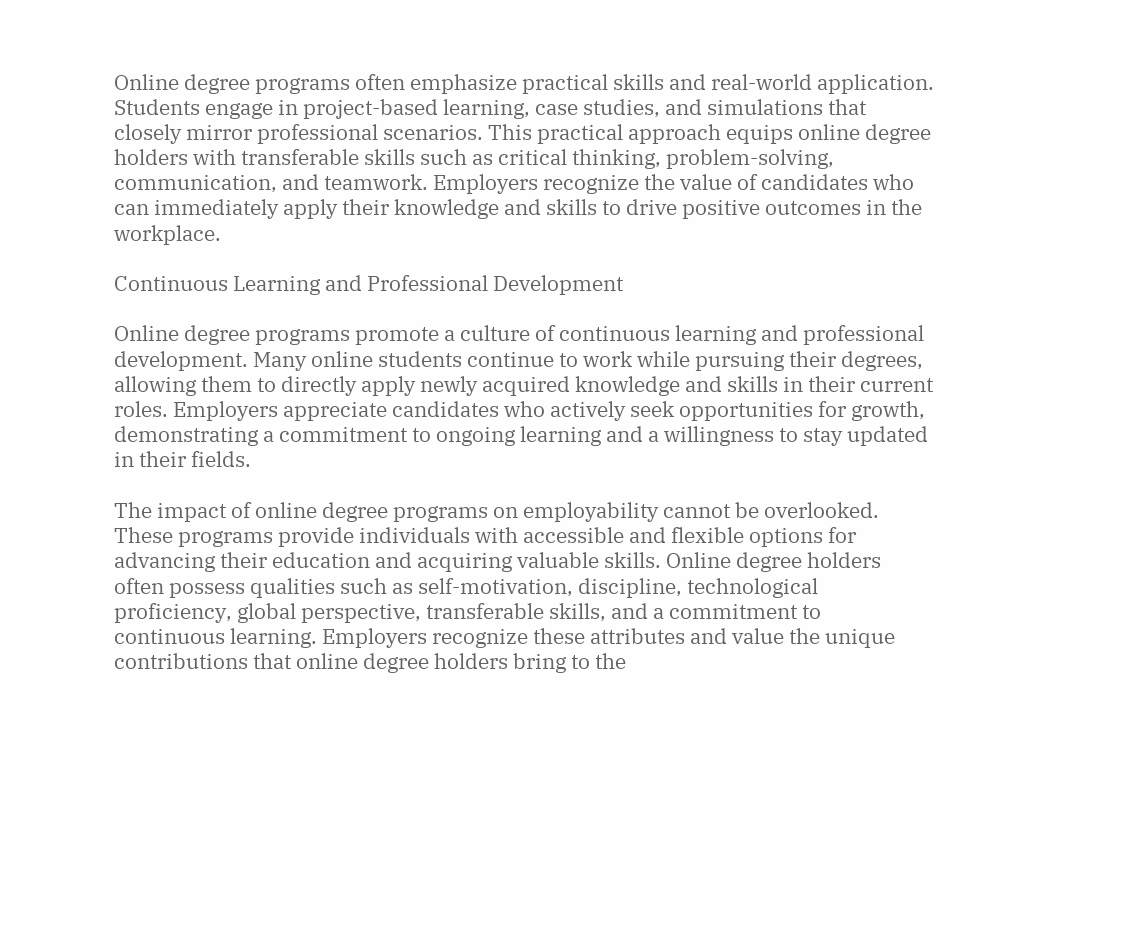Online degree programs often emphasize practical skills and real-world application. Students engage in project-based learning, case studies, and simulations that closely mirror professional scenarios. This practical approach equips online degree holders with transferable skills such as critical thinking, problem-solving, communication, and teamwork. Employers recognize the value of candidates who can immediately apply their knowledge and skills to drive positive outcomes in the workplace.

Continuous Learning and Professional Development

Online degree programs promote a culture of continuous learning and professional development. Many online students continue to work while pursuing their degrees, allowing them to directly apply newly acquired knowledge and skills in their current roles. Employers appreciate candidates who actively seek opportunities for growth, demonstrating a commitment to ongoing learning and a willingness to stay updated in their fields.

The impact of online degree programs on employability cannot be overlooked. These programs provide individuals with accessible and flexible options for advancing their education and acquiring valuable skills. Online degree holders often possess qualities such as self-motivation, discipline, technological proficiency, global perspective, transferable skills, and a commitment to continuous learning. Employers recognize these attributes and value the unique contributions that online degree holders bring to the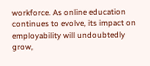workforce. As online education continues to evolve, its impact on employability will undoubtedly grow,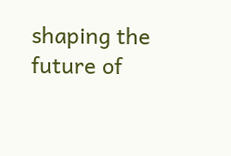shaping the future of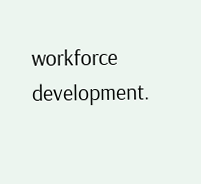workforce development.